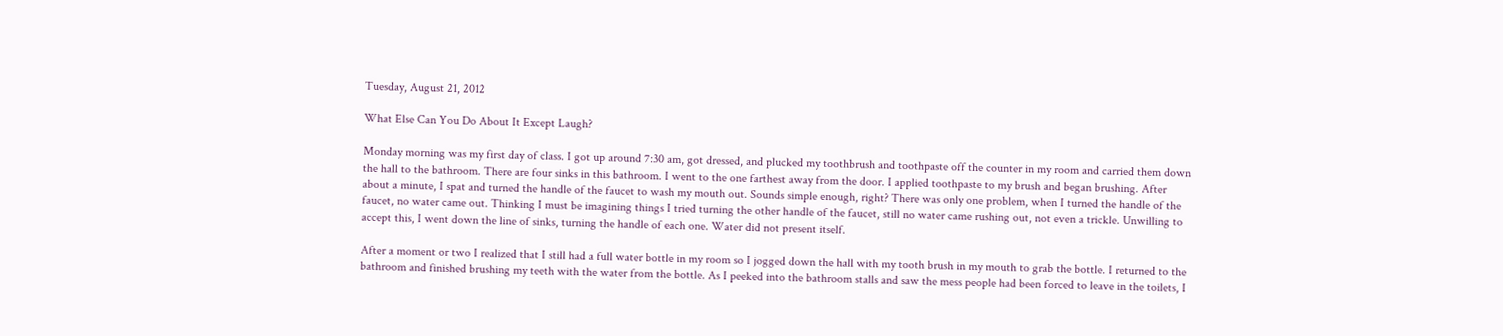Tuesday, August 21, 2012

What Else Can You Do About It Except Laugh?

Monday morning was my first day of class. I got up around 7:30 am, got dressed, and plucked my toothbrush and toothpaste off the counter in my room and carried them down the hall to the bathroom. There are four sinks in this bathroom. I went to the one farthest away from the door. I applied toothpaste to my brush and began brushing. After about a minute, I spat and turned the handle of the faucet to wash my mouth out. Sounds simple enough, right? There was only one problem, when I turned the handle of the faucet, no water came out. Thinking I must be imagining things I tried turning the other handle of the faucet, still no water came rushing out, not even a trickle. Unwilling to accept this, I went down the line of sinks, turning the handle of each one. Water did not present itself.

After a moment or two I realized that I still had a full water bottle in my room so I jogged down the hall with my tooth brush in my mouth to grab the bottle. I returned to the bathroom and finished brushing my teeth with the water from the bottle. As I peeked into the bathroom stalls and saw the mess people had been forced to leave in the toilets, I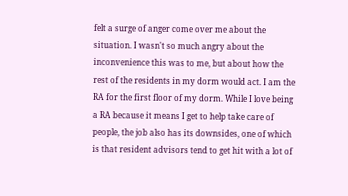felt a surge of anger come over me about the situation. I wasn't so much angry about the inconvenience this was to me, but about how the rest of the residents in my dorm would act. I am the RA for the first floor of my dorm. While I love being a RA because it means I get to help take care of people, the job also has its downsides, one of which is that resident advisors tend to get hit with a lot of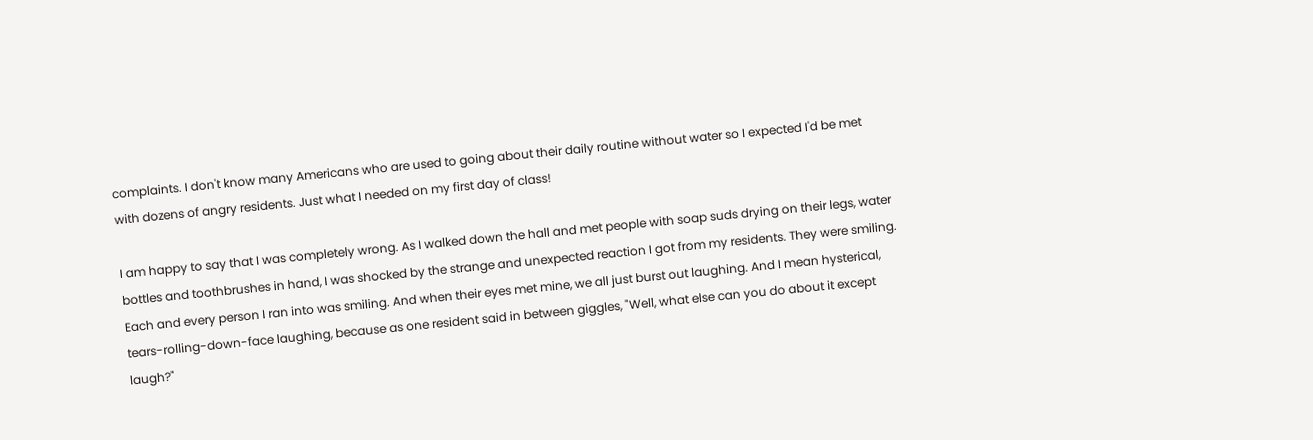complaints. I don't know many Americans who are used to going about their daily routine without water so I expected I'd be met with dozens of angry residents. Just what I needed on my first day of class!

I am happy to say that I was completely wrong. As I walked down the hall and met people with soap suds drying on their legs, water bottles and toothbrushes in hand, I was shocked by the strange and unexpected reaction I got from my residents. They were smiling. Each and every person I ran into was smiling. And when their eyes met mine, we all just burst out laughing. And I mean hysterical, tears-rolling-down-face laughing, because as one resident said in between giggles, "Well, what else can you do about it except laugh?"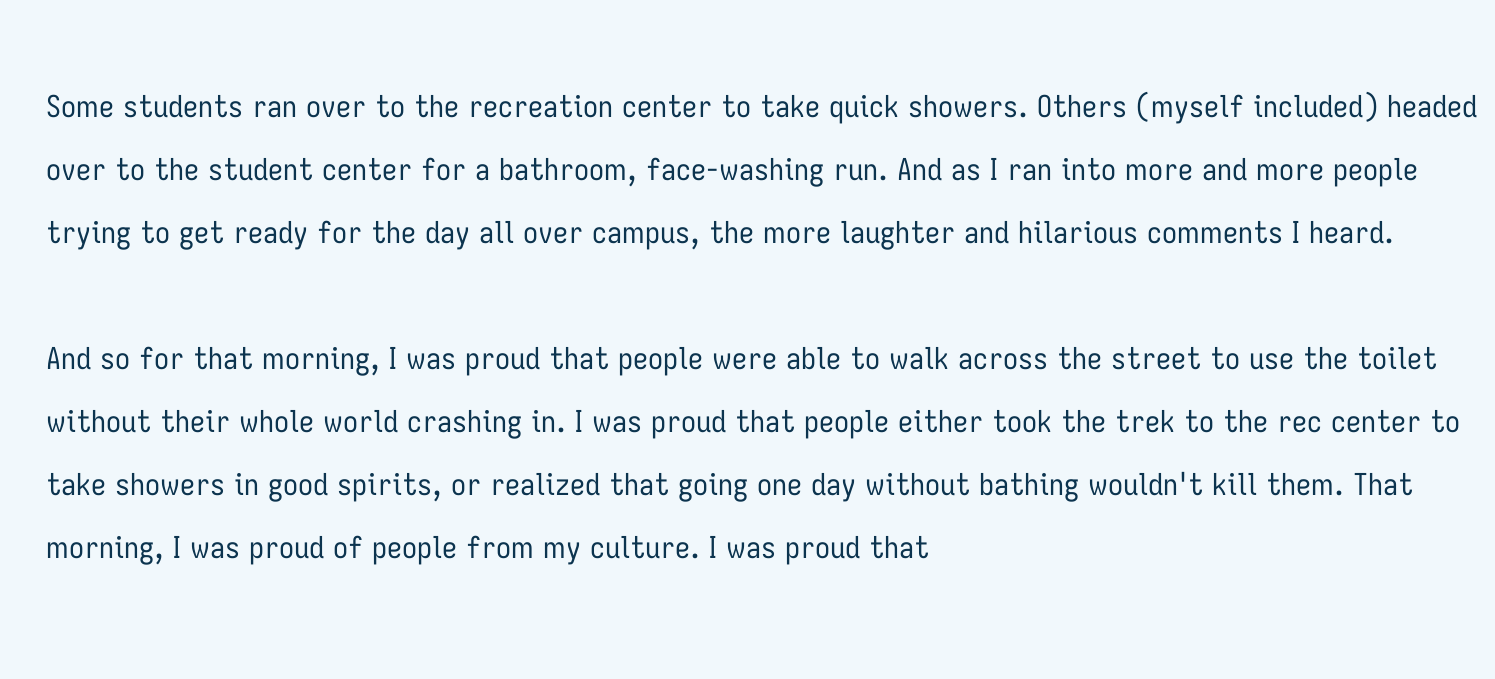Some students ran over to the recreation center to take quick showers. Others (myself included) headed over to the student center for a bathroom, face-washing run. And as I ran into more and more people trying to get ready for the day all over campus, the more laughter and hilarious comments I heard.

And so for that morning, I was proud that people were able to walk across the street to use the toilet without their whole world crashing in. I was proud that people either took the trek to the rec center to take showers in good spirits, or realized that going one day without bathing wouldn't kill them. That morning, I was proud of people from my culture. I was proud that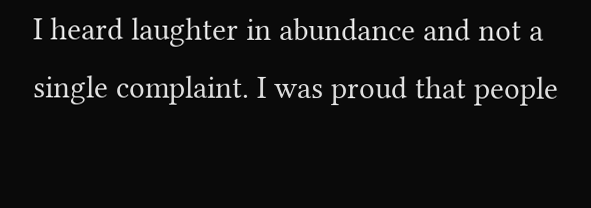I heard laughter in abundance and not a single complaint. I was proud that people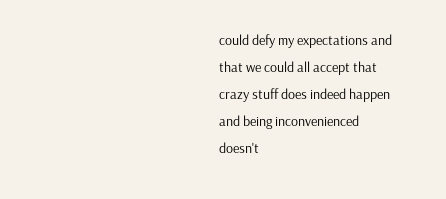could defy my expectations and that we could all accept that crazy stuff does indeed happen and being inconvenienced doesn't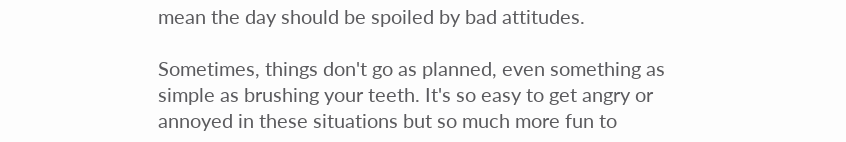mean the day should be spoiled by bad attitudes.

Sometimes, things don't go as planned, even something as simple as brushing your teeth. It's so easy to get angry or annoyed in these situations but so much more fun to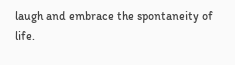laugh and embrace the spontaneity of life.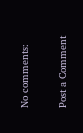No comments:

Post a Comment